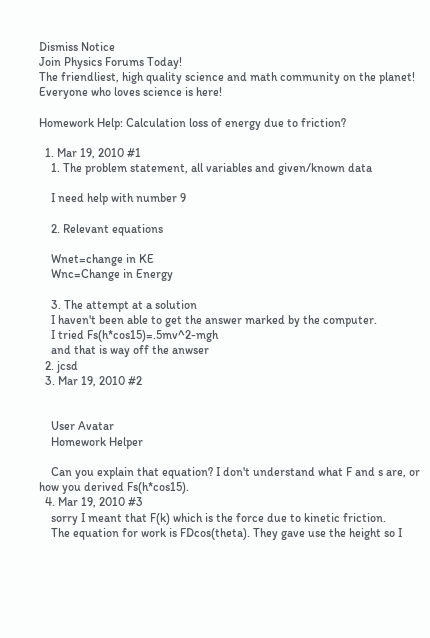Dismiss Notice
Join Physics Forums Today!
The friendliest, high quality science and math community on the planet! Everyone who loves science is here!

Homework Help: Calculation loss of energy due to friction?

  1. Mar 19, 2010 #1
    1. The problem statement, all variables and given/known data

    I need help with number 9

    2. Relevant equations

    Wnet=change in KE
    Wnc=Change in Energy

    3. The attempt at a solution
    I haven't been able to get the answer marked by the computer.
    I tried Fs(h*cos15)=.5mv^2-mgh
    and that is way off the anwser
  2. jcsd
  3. Mar 19, 2010 #2


    User Avatar
    Homework Helper

    Can you explain that equation? I don't understand what F and s are, or how you derived Fs(h*cos15).
  4. Mar 19, 2010 #3
    sorry I meant that F(k) which is the force due to kinetic friction.
    The equation for work is FDcos(theta). They gave use the height so I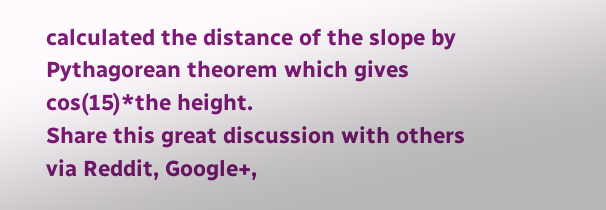calculated the distance of the slope by Pythagorean theorem which gives cos(15)*the height.
Share this great discussion with others via Reddit, Google+,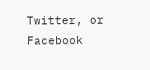Twitter, or Facebook